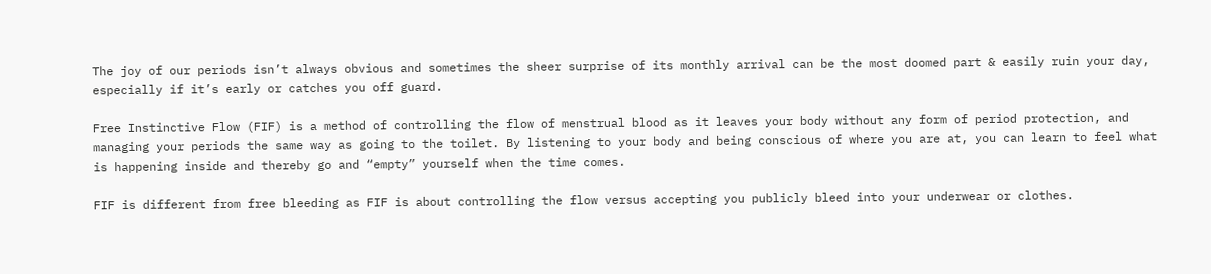The joy of our periods isn’t always obvious and sometimes the sheer surprise of its monthly arrival can be the most doomed part & easily ruin your day, especially if it’s early or catches you off guard.

Free Instinctive Flow (FIF) is a method of controlling the flow of menstrual blood as it leaves your body without any form of period protection, and managing your periods the same way as going to the toilet. By listening to your body and being conscious of where you are at, you can learn to feel what is happening inside and thereby go and “empty” yourself when the time comes.

FIF is different from free bleeding as FIF is about controlling the flow versus accepting you publicly bleed into your underwear or clothes.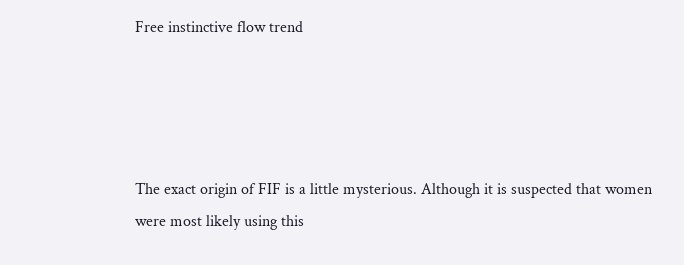Free instinctive flow trend




The exact origin of FIF is a little mysterious. Although it is suspected that women were most likely using this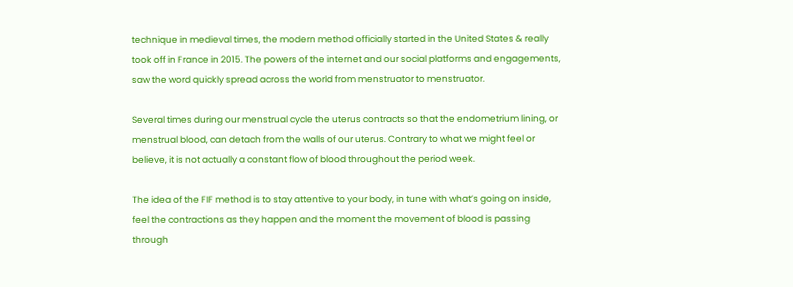technique in medieval times, the modern method officially started in the United States & really took off in France in 2015. The powers of the internet and our social platforms and engagements, saw the word quickly spread across the world from menstruator to menstruator.

Several times during our menstrual cycle the uterus contracts so that the endometrium lining, or menstrual blood, can detach from the walls of our uterus. Contrary to what we might feel or believe, it is not actually a constant flow of blood throughout the period week.

The idea of the FIF method is to stay attentive to your body, in tune with what’s going on inside, feel the contractions as they happen and the moment the movement of blood is passing through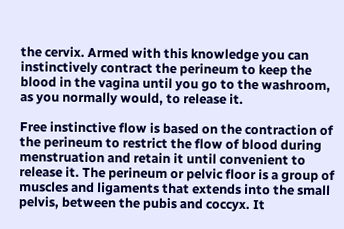the cervix. Armed with this knowledge you can instinctively contract the perineum to keep the blood in the vagina until you go to the washroom, as you normally would, to release it.

Free instinctive flow is based on the contraction of the perineum to restrict the flow of blood during menstruation and retain it until convenient to release it. The perineum or pelvic floor is a group of muscles and ligaments that extends into the small pelvis, between the pubis and coccyx. It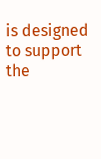is designed to support the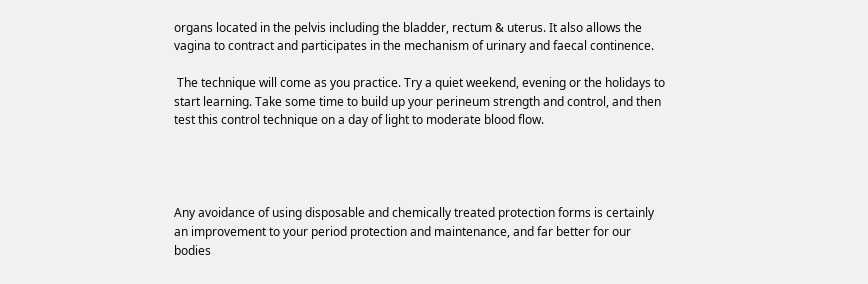organs located in the pelvis including the bladder, rectum & uterus. It also allows the vagina to contract and participates in the mechanism of urinary and faecal continence.

 The technique will come as you practice. Try a quiet weekend, evening or the holidays to start learning. Take some time to build up your perineum strength and control, and then test this control technique on a day of light to moderate blood flow.




Any avoidance of using disposable and chemically treated protection forms is certainly an improvement to your period protection and maintenance, and far better for our bodies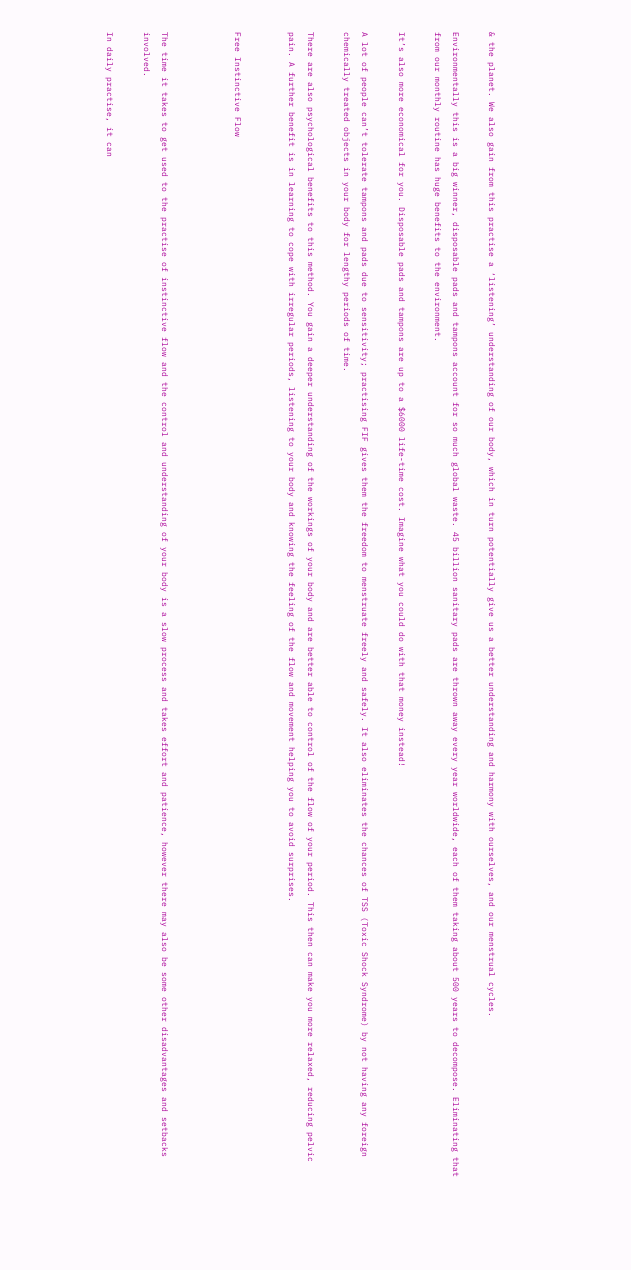& the planet. We also gain from this practise a ‘listening’ understanding of our body, which in turn potentially give us a better understanding and harmony with ourselves, and our menstrual cycles.

Environmentally this is a big winner, disposable pads and tampons account for so much global waste. 45 billion sanitary pads are thrown away every year worldwide, each of them taking about 500 years to decompose. Eliminating that from our monthly routine has huge benefits to the environment.

It’s also more economical for you. Disposable pads and tampons are up to a $6000 life-time cost. Imagine what you could do with that money instead!

A lot of people can’t tolerate tampons and pads due to sensitivity; practising FIF gives them the freedom to menstruate freely and safely. It also eliminates the chances of TSS (Toxic Shock Syndrome) by not having any foreign chemically treated objects in your body for lengthy periods of time.

There are also psychological benefits to this method. You gain a deeper understanding of the workings of your body and are better able to control of the flow of your period. This then can make you more relaxed, reducing pelvic pain. A further benefit is in learning to cope with irregular periods, listening to your body and knowing the feeling of the flow and movement helping you to avoid surprises.


Free Instinctive Flow



The time it takes to get used to the practise of instinctive flow and the control and understanding of your body is a slow process and takes effort and patience, however there may also be some other disadvantages and setbacks involved.

In daily practise, it can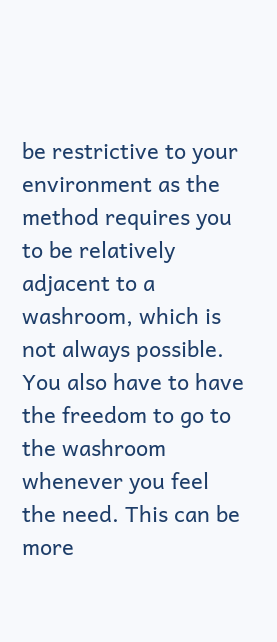be restrictive to your environment as the method requires you to be relatively adjacent to a washroom, which is not always possible. You also have to have the freedom to go to the washroom whenever you feel the need. This can be more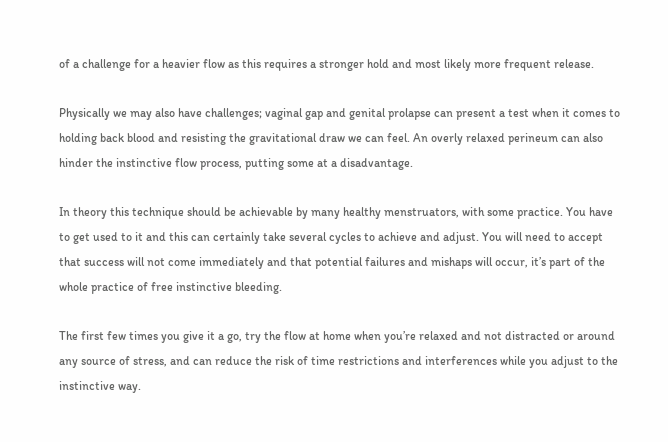of a challenge for a heavier flow as this requires a stronger hold and most likely more frequent release.

Physically we may also have challenges; vaginal gap and genital prolapse can present a test when it comes to holding back blood and resisting the gravitational draw we can feel. An overly relaxed perineum can also hinder the instinctive flow process, putting some at a disadvantage.

In theory this technique should be achievable by many healthy menstruators, with some practice. You have to get used to it and this can certainly take several cycles to achieve and adjust. You will need to accept that success will not come immediately and that potential failures and mishaps will occur, it’s part of the whole practice of free instinctive bleeding.

The first few times you give it a go, try the flow at home when you’re relaxed and not distracted or around any source of stress, and can reduce the risk of time restrictions and interferences while you adjust to the instinctive way.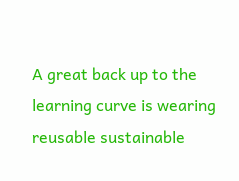A great back up to the learning curve is wearing reusable sustainable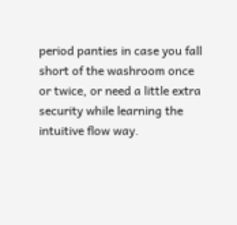period panties in case you fall short of the washroom once or twice, or need a little extra security while learning the intuitive flow way.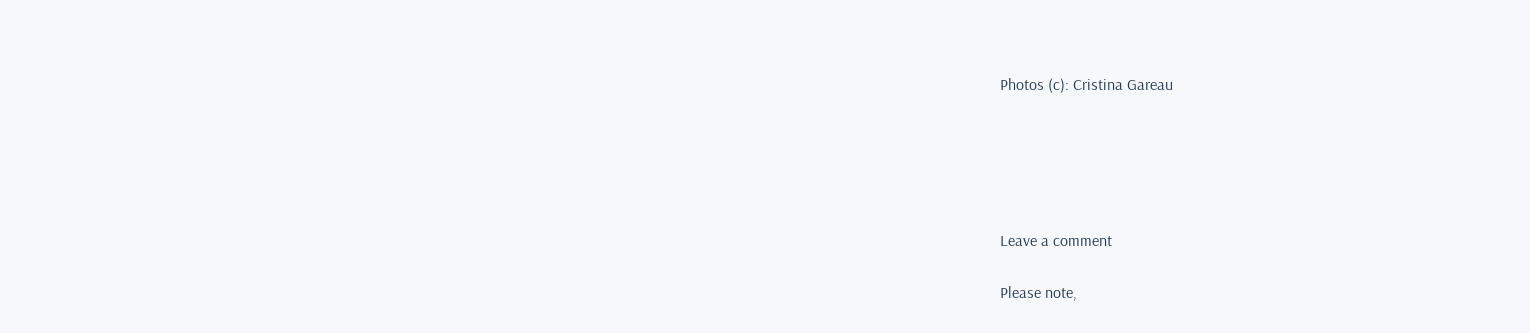Photos (c): Cristina Gareau





Leave a comment

Please note,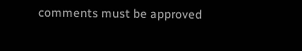comments must be approved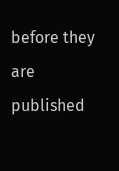before they are published